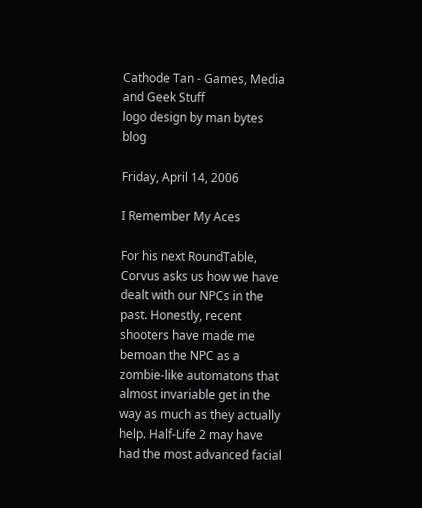Cathode Tan - Games, Media and Geek Stuff
logo design by man bytes blog

Friday, April 14, 2006

I Remember My Aces

For his next RoundTable, Corvus asks us how we have dealt with our NPCs in the past. Honestly, recent shooters have made me bemoan the NPC as a zombie-like automatons that almost invariable get in the way as much as they actually help. Half-Life 2 may have had the most advanced facial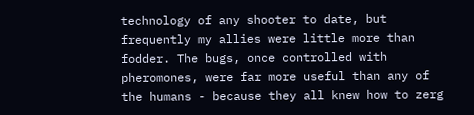technology of any shooter to date, but frequently my allies were little more than fodder. The bugs, once controlled with pheromones, were far more useful than any of the humans - because they all knew how to zerg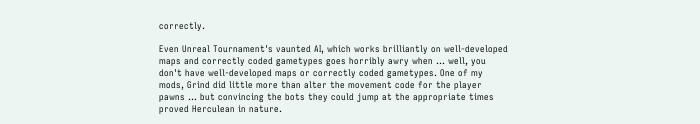correctly.

Even Unreal Tournament's vaunted AI, which works brilliantly on well-developed maps and correctly coded gametypes goes horribly awry when ... well, you don't have well-developed maps or correctly coded gametypes. One of my mods, Grind did little more than alter the movement code for the player pawns ... but convincing the bots they could jump at the appropriate times proved Herculean in nature.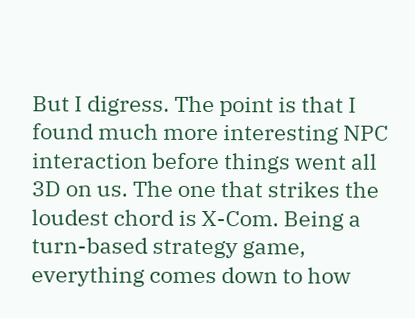But I digress. The point is that I found much more interesting NPC interaction before things went all 3D on us. The one that strikes the loudest chord is X-Com. Being a turn-based strategy game, everything comes down to how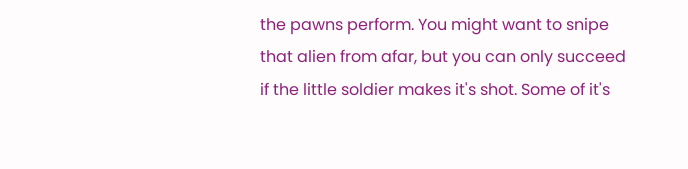the pawns perform. You might want to snipe that alien from afar, but you can only succeed if the little soldier makes it's shot. Some of it's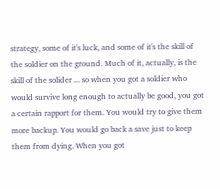strategy, some of it's luck, and some of it's the skill of the soldier on the ground. Much of it, actually, is the skill of the solider ... so when you got a soldier who would survive long enough to actually be good, you got a certain rapport for them. You would try to give them more backup. You would go back a save just to keep them from dying. When you got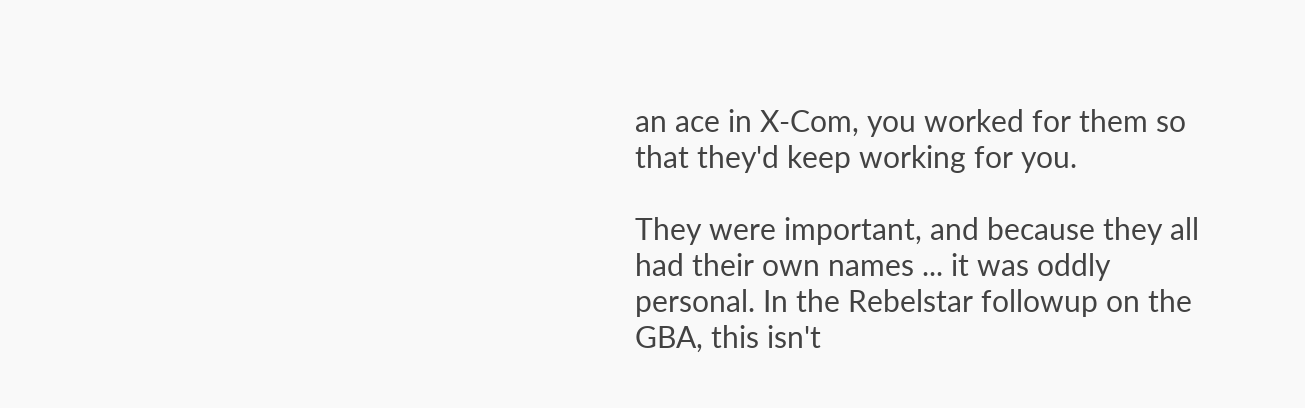an ace in X-Com, you worked for them so that they'd keep working for you.

They were important, and because they all had their own names ... it was oddly personal. In the Rebelstar followup on the GBA, this isn't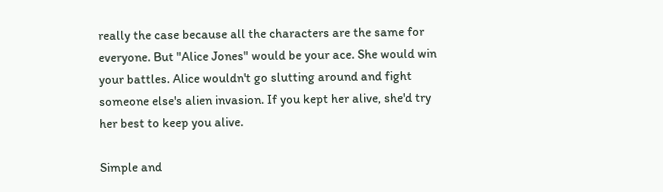really the case because all the characters are the same for everyone. But "Alice Jones" would be your ace. She would win your battles. Alice wouldn't go slutting around and fight someone else's alien invasion. If you kept her alive, she'd try her best to keep you alive.

Simple and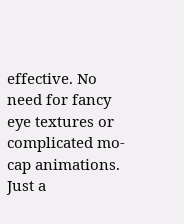effective. No need for fancy eye textures or complicated mo-cap animations. Just a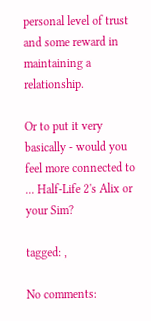personal level of trust and some reward in maintaining a relationship.

Or to put it very basically - would you feel more connected to ... Half-Life 2's Alix or your Sim?

tagged: ,

No comments: